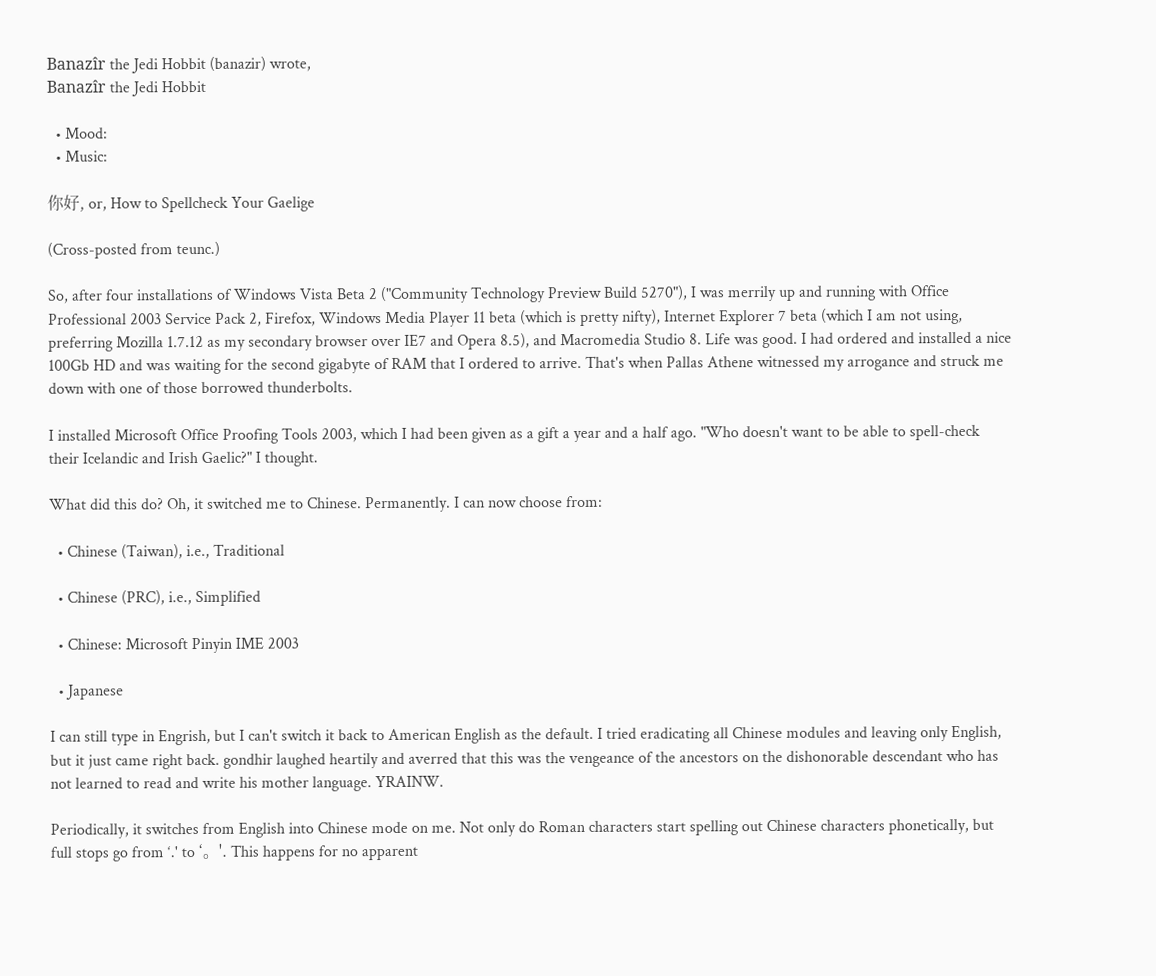Banazîr the Jedi Hobbit (banazir) wrote,
Banazîr the Jedi Hobbit

  • Mood:
  • Music:

你好, or, How to Spellcheck Your Gaelige

(Cross-posted from teunc.)

So, after four installations of Windows Vista Beta 2 ("Community Technology Preview Build 5270"), I was merrily up and running with Office Professional 2003 Service Pack 2, Firefox, Windows Media Player 11 beta (which is pretty nifty), Internet Explorer 7 beta (which I am not using, preferring Mozilla 1.7.12 as my secondary browser over IE7 and Opera 8.5), and Macromedia Studio 8. Life was good. I had ordered and installed a nice 100Gb HD and was waiting for the second gigabyte of RAM that I ordered to arrive. That's when Pallas Athene witnessed my arrogance and struck me down with one of those borrowed thunderbolts.

I installed Microsoft Office Proofing Tools 2003, which I had been given as a gift a year and a half ago. "Who doesn't want to be able to spell-check their Icelandic and Irish Gaelic?" I thought.

What did this do? Oh, it switched me to Chinese. Permanently. I can now choose from:

  • Chinese (Taiwan), i.e., Traditional

  • Chinese (PRC), i.e., Simplified

  • Chinese: Microsoft Pinyin IME 2003

  • Japanese

I can still type in Engrish, but I can't switch it back to American English as the default. I tried eradicating all Chinese modules and leaving only English, but it just came right back. gondhir laughed heartily and averred that this was the vengeance of the ancestors on the dishonorable descendant who has not learned to read and write his mother language. YRAINW.

Periodically, it switches from English into Chinese mode on me. Not only do Roman characters start spelling out Chinese characters phonetically, but full stops go from ‘.' to ‘。'. This happens for no apparent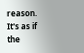reason. It's as if the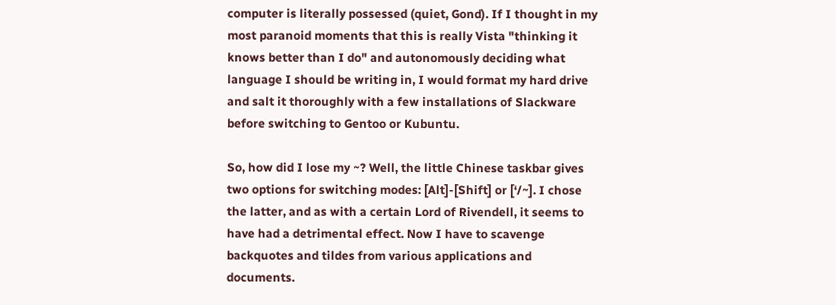computer is literally possessed (quiet, Gond). If I thought in my most paranoid moments that this is really Vista "thinking it knows better than I do" and autonomously deciding what language I should be writing in, I would format my hard drive and salt it thoroughly with a few installations of Slackware before switching to Gentoo or Kubuntu.

So, how did I lose my ~? Well, the little Chinese taskbar gives two options for switching modes: [Alt]-[Shift] or [‘/~]. I chose the latter, and as with a certain Lord of Rivendell, it seems to have had a detrimental effect. Now I have to scavenge backquotes and tildes from various applications and documents.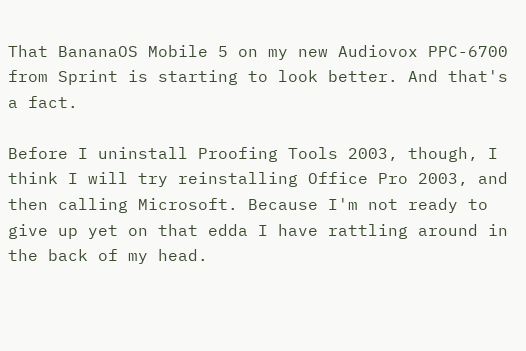That BananaOS Mobile 5 on my new Audiovox PPC-6700 from Sprint is starting to look better. And that's a fact.

Before I uninstall Proofing Tools 2003, though, I think I will try reinstalling Office Pro 2003, and then calling Microsoft. Because I'm not ready to give up yet on that edda I have rattling around in the back of my head.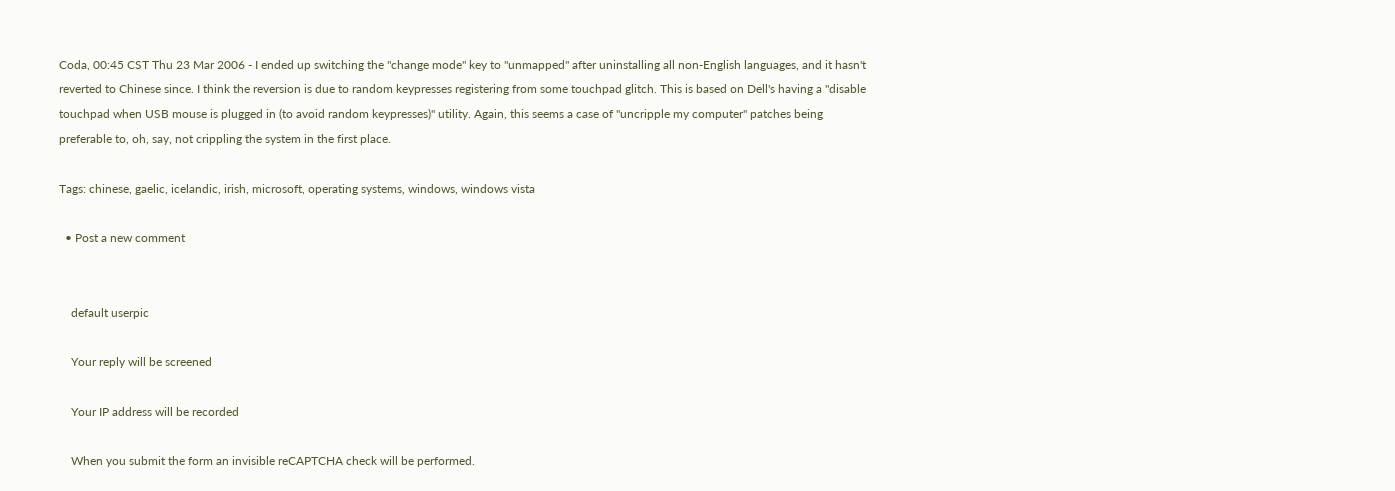Coda, 00:45 CST Thu 23 Mar 2006 - I ended up switching the "change mode" key to "unmapped" after uninstalling all non-English languages, and it hasn't reverted to Chinese since. I think the reversion is due to random keypresses registering from some touchpad glitch. This is based on Dell's having a "disable touchpad when USB mouse is plugged in (to avoid random keypresses)" utility. Again, this seems a case of "uncripple my computer" patches being preferable to, oh, say, not crippling the system in the first place.

Tags: chinese, gaelic, icelandic, irish, microsoft, operating systems, windows, windows vista

  • Post a new comment


    default userpic

    Your reply will be screened

    Your IP address will be recorded

    When you submit the form an invisible reCAPTCHA check will be performed.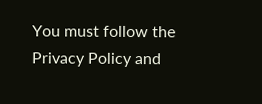You must follow the Privacy Policy and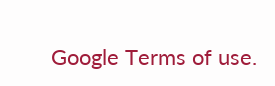Google Terms of use.